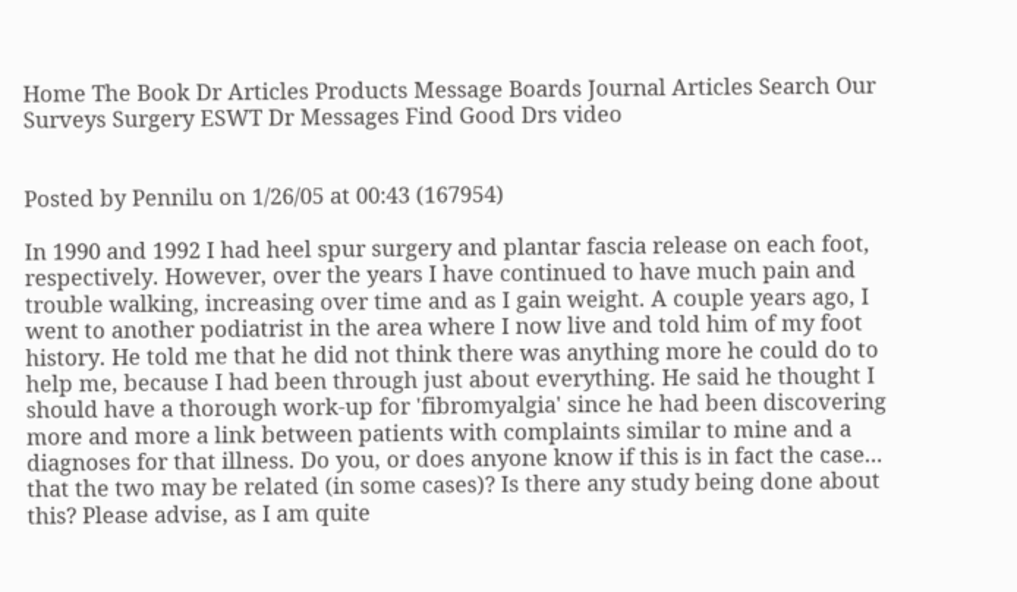Home The Book Dr Articles Products Message Boards Journal Articles Search Our Surveys Surgery ESWT Dr Messages Find Good Drs video


Posted by Pennilu on 1/26/05 at 00:43 (167954)

In 1990 and 1992 I had heel spur surgery and plantar fascia release on each foot, respectively. However, over the years I have continued to have much pain and trouble walking, increasing over time and as I gain weight. A couple years ago, I went to another podiatrist in the area where I now live and told him of my foot history. He told me that he did not think there was anything more he could do to help me, because I had been through just about everything. He said he thought I should have a thorough work-up for 'fibromyalgia' since he had been discovering more and more a link between patients with complaints similar to mine and a diagnoses for that illness. Do you, or does anyone know if this is in fact the case... that the two may be related (in some cases)? Is there any study being done about this? Please advise, as I am quite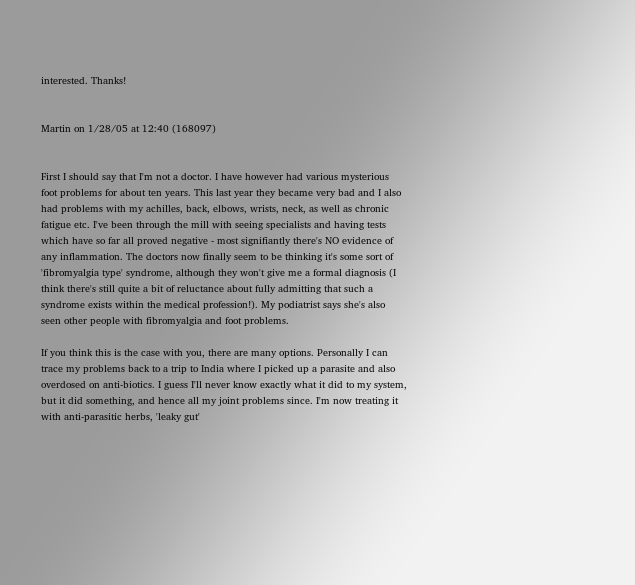interested. Thanks!


Martin on 1/28/05 at 12:40 (168097)


First I should say that I'm not a doctor. I have however had various mysterious foot problems for about ten years. This last year they became very bad and I also had problems with my achilles, back, elbows, wrists, neck, as well as chronic fatigue etc. I've been through the mill with seeing specialists and having tests which have so far all proved negative - most signifiantly there's NO evidence of any inflammation. The doctors now finally seem to be thinking it's some sort of 'fibromyalgia type' syndrome, although they won't give me a formal diagnosis (I think there's still quite a bit of reluctance about fully admitting that such a syndrome exists within the medical profession!). My podiatrist says she's also seen other people with fibromyalgia and foot problems.

If you think this is the case with you, there are many options. Personally I can trace my problems back to a trip to India where I picked up a parasite and also overdosed on anti-biotics. I guess I'll never know exactly what it did to my system, but it did something, and hence all my joint problems since. I'm now treating it with anti-parasitic herbs, 'leaky gut'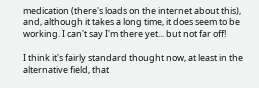medication (there's loads on the internet about this), and, although it takes a long time, it does seem to be working. I can't say I'm there yet... but not far off!

I think it's fairly standard thought now, at least in the alternative field, that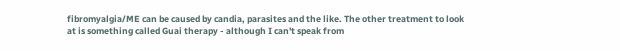fibromyalgia/ME can be caused by candia, parasites and the like. The other treatment to look at is something called Guai therapy - although I can't speak from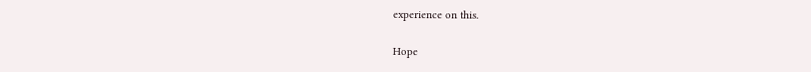experience on this.

Hope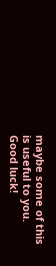maybe some of this is useful to you. Good luck!